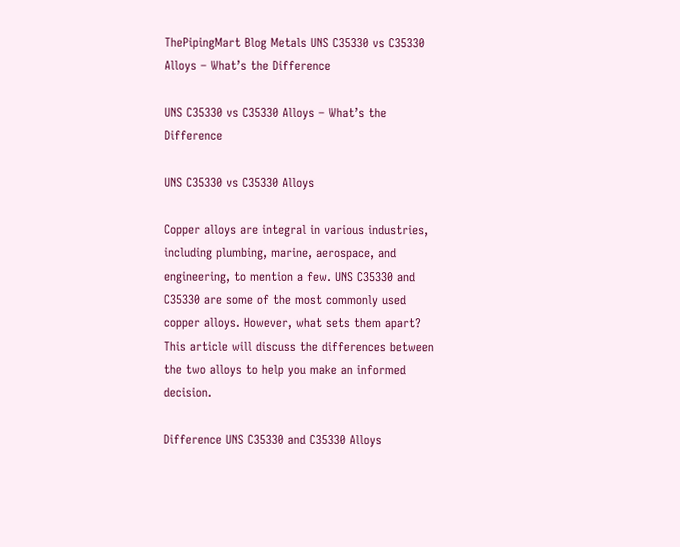ThePipingMart Blog Metals UNS C35330 vs C35330 Alloys – What’s the Difference

UNS C35330 vs C35330 Alloys – What’s the Difference

UNS C35330 vs C35330 Alloys

Copper alloys are integral in various industries, including plumbing, marine, aerospace, and engineering, to mention a few. UNS C35330 and C35330 are some of the most commonly used copper alloys. However, what sets them apart? This article will discuss the differences between the two alloys to help you make an informed decision.

Difference UNS C35330 and C35330 Alloys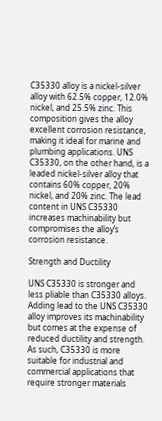C35330 alloy is a nickel-silver alloy with 62.5% copper, 12.0% nickel, and 25.5% zinc. This composition gives the alloy excellent corrosion resistance, making it ideal for marine and plumbing applications. UNS C35330, on the other hand, is a leaded nickel-silver alloy that contains 60% copper, 20% nickel, and 20% zinc. The lead content in UNS C35330 increases machinability but compromises the alloy’s corrosion resistance.

Strength and Ductility

UNS C35330 is stronger and less pliable than C35330 alloys. Adding lead to the UNS C35330 alloy improves its machinability but comes at the expense of reduced ductility and strength. As such, C35330 is more suitable for industrial and commercial applications that require stronger materials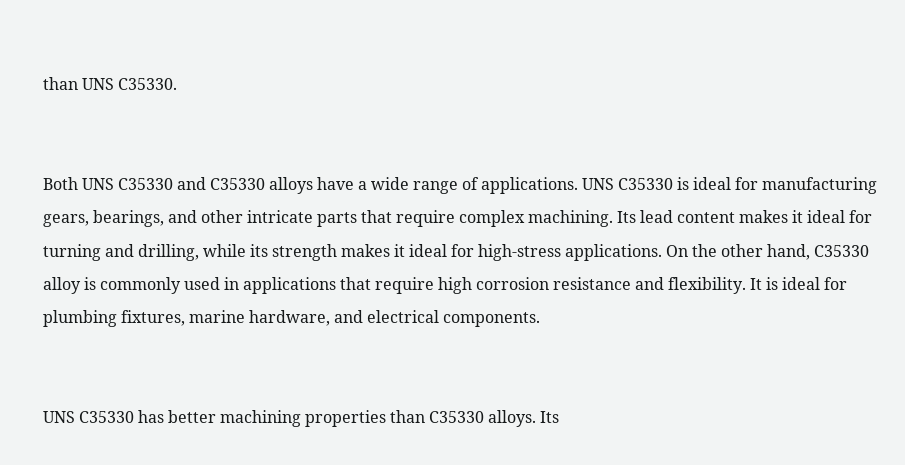than UNS C35330.


Both UNS C35330 and C35330 alloys have a wide range of applications. UNS C35330 is ideal for manufacturing gears, bearings, and other intricate parts that require complex machining. Its lead content makes it ideal for turning and drilling, while its strength makes it ideal for high-stress applications. On the other hand, C35330 alloy is commonly used in applications that require high corrosion resistance and flexibility. It is ideal for plumbing fixtures, marine hardware, and electrical components.


UNS C35330 has better machining properties than C35330 alloys. Its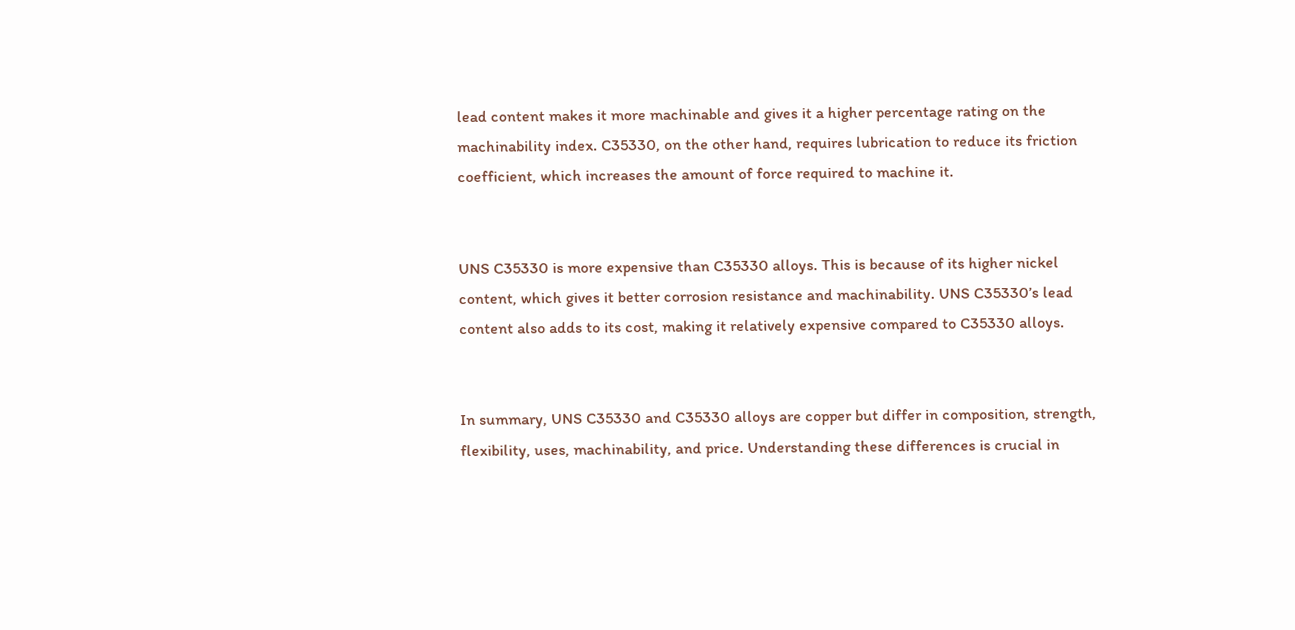lead content makes it more machinable and gives it a higher percentage rating on the machinability index. C35330, on the other hand, requires lubrication to reduce its friction coefficient, which increases the amount of force required to machine it.


UNS C35330 is more expensive than C35330 alloys. This is because of its higher nickel content, which gives it better corrosion resistance and machinability. UNS C35330’s lead content also adds to its cost, making it relatively expensive compared to C35330 alloys.


In summary, UNS C35330 and C35330 alloys are copper but differ in composition, strength, flexibility, uses, machinability, and price. Understanding these differences is crucial in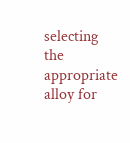selecting the appropriate alloy for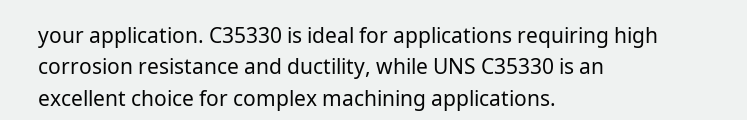your application. C35330 is ideal for applications requiring high corrosion resistance and ductility, while UNS C35330 is an excellent choice for complex machining applications.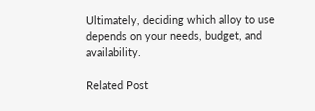Ultimately, deciding which alloy to use depends on your needs, budget, and availability.

Related Post